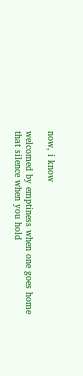now, i know

welcomed by emptiness when one goes home
that silence when you hold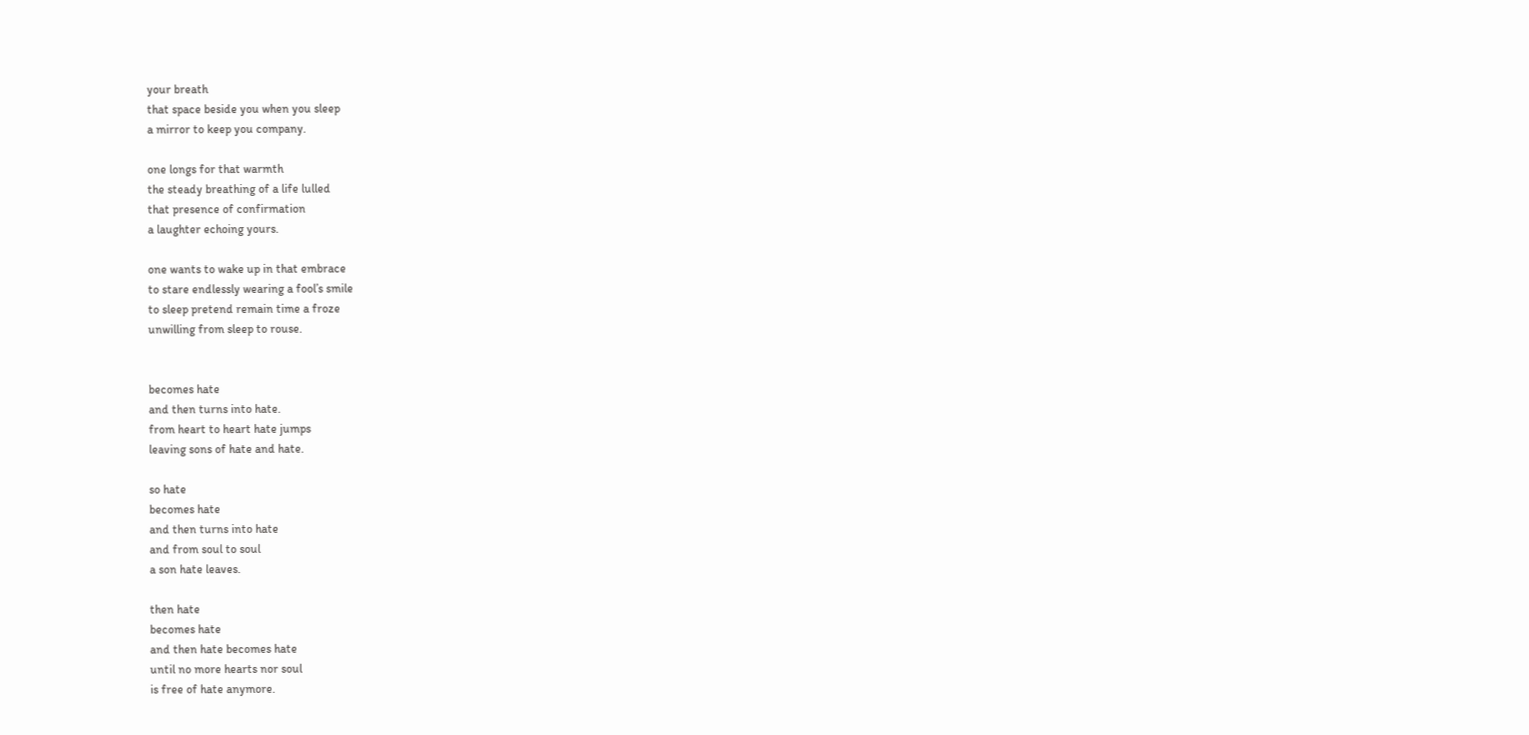your breath
that space beside you when you sleep
a mirror to keep you company.

one longs for that warmth
the steady breathing of a life lulled
that presence of confirmation
a laughter echoing yours.

one wants to wake up in that embrace
to stare endlessly wearing a fool’s smile
to sleep pretend remain time a froze
unwilling from sleep to rouse.


becomes hate
and then turns into hate.
from heart to heart hate jumps
leaving sons of hate and hate.

so hate
becomes hate
and then turns into hate
and from soul to soul
a son hate leaves.

then hate
becomes hate
and then hate becomes hate
until no more hearts nor soul
is free of hate anymore.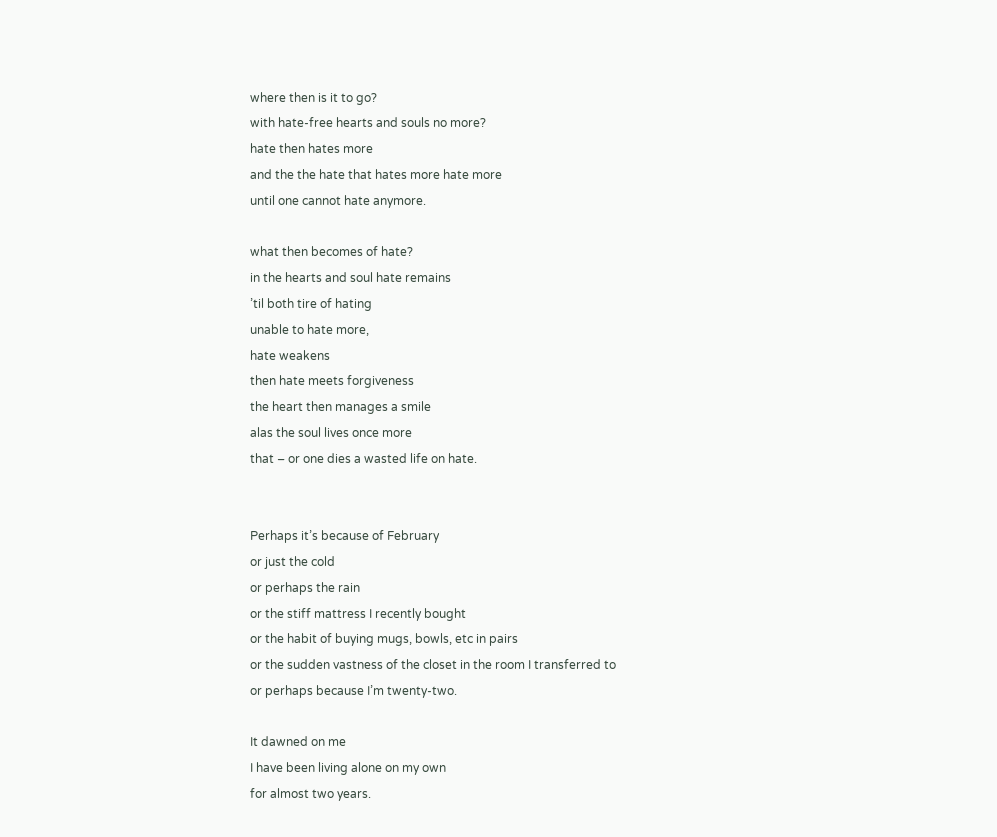where then is it to go?
with hate-free hearts and souls no more?
hate then hates more
and the the hate that hates more hate more
until one cannot hate anymore.

what then becomes of hate?
in the hearts and soul hate remains
’til both tire of hating
unable to hate more,
hate weakens
then hate meets forgiveness
the heart then manages a smile
alas the soul lives once more
that – or one dies a wasted life on hate.


Perhaps it’s because of February
or just the cold
or perhaps the rain
or the stiff mattress I recently bought
or the habit of buying mugs, bowls, etc in pairs
or the sudden vastness of the closet in the room I transferred to
or perhaps because I’m twenty-two.

It dawned on me
I have been living alone on my own
for almost two years.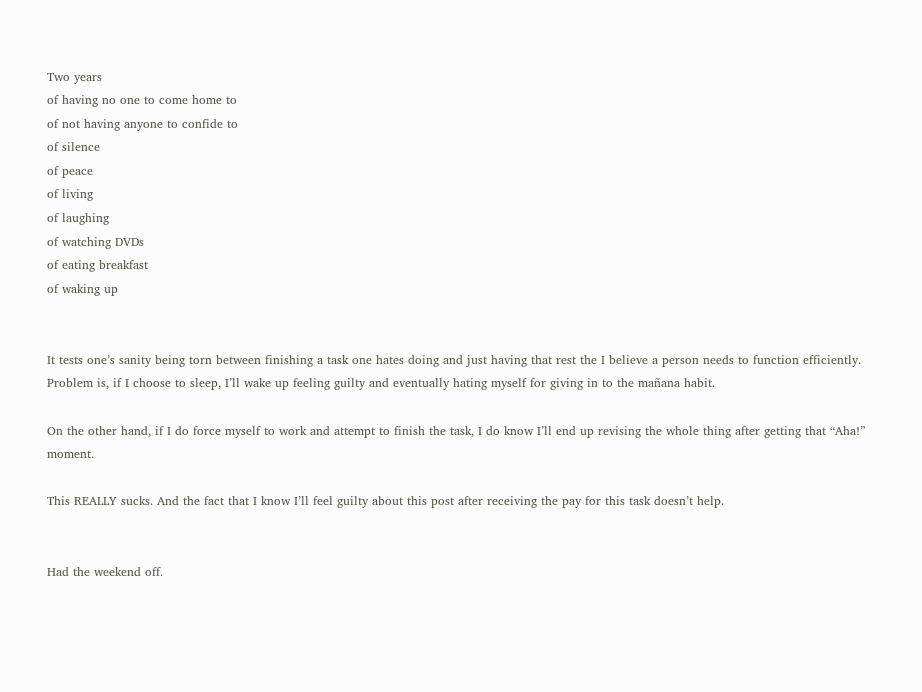Two years
of having no one to come home to
of not having anyone to confide to
of silence
of peace
of living
of laughing
of watching DVDs
of eating breakfast
of waking up


It tests one’s sanity being torn between finishing a task one hates doing and just having that rest the I believe a person needs to function efficiently. Problem is, if I choose to sleep, I’ll wake up feeling guilty and eventually hating myself for giving in to the mañana habit.

On the other hand, if I do force myself to work and attempt to finish the task, I do know I’ll end up revising the whole thing after getting that “Aha!” moment.

This REALLY sucks. And the fact that I know I’ll feel guilty about this post after receiving the pay for this task doesn’t help.


Had the weekend off.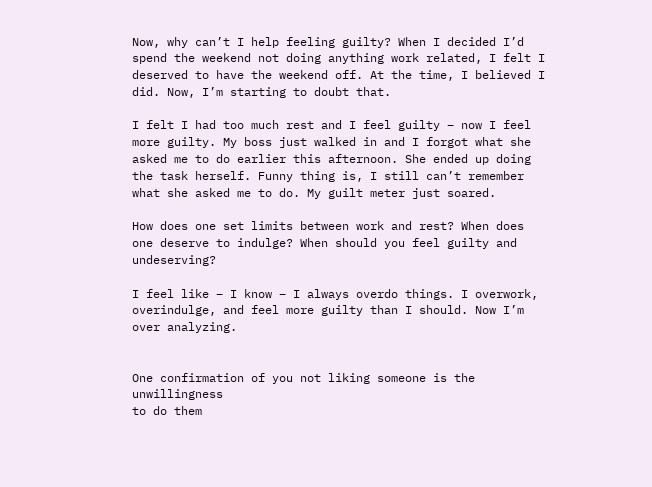Now, why can’t I help feeling guilty? When I decided I’d spend the weekend not doing anything work related, I felt I deserved to have the weekend off. At the time, I believed I did. Now, I’m starting to doubt that.

I felt I had too much rest and I feel guilty – now I feel more guilty. My boss just walked in and I forgot what she asked me to do earlier this afternoon. She ended up doing the task herself. Funny thing is, I still can’t remember what she asked me to do. My guilt meter just soared.

How does one set limits between work and rest? When does one deserve to indulge? When should you feel guilty and undeserving?

I feel like – I know – I always overdo things. I overwork, overindulge, and feel more guilty than I should. Now I’m over analyzing.


One confirmation of you not liking someone is the unwillingness
to do them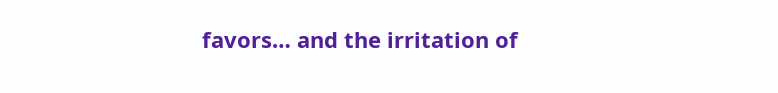favors… and the irritation of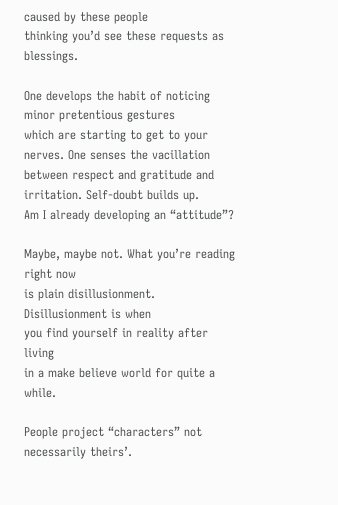caused by these people
thinking you’d see these requests as blessings.

One develops the habit of noticing minor pretentious gestures
which are starting to get to your nerves. One senses the vacillation
between respect and gratitude and irritation. Self-doubt builds up.
Am I already developing an “attitude”?

Maybe, maybe not. What you’re reading right now
is plain disillusionment. Disillusionment is when
you find yourself in reality after living
in a make believe world for quite a while.

People project “characters” not necessarily theirs’.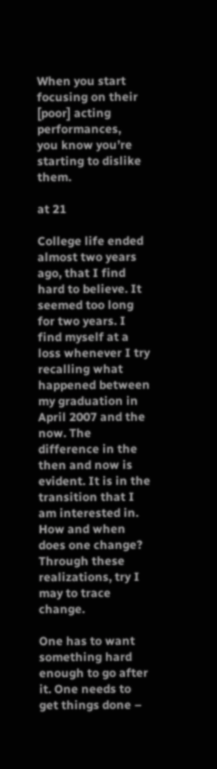When you start focusing on their [poor] acting performances,
you know you’re starting to dislike them.

at 21

College life ended almost two years ago, that I find hard to believe. It seemed too long for two years. I find myself at a loss whenever I try recalling what happened between my graduation in April 2007 and the now. The difference in the then and now is evident. It is in the transition that I am interested in. How and when does one change? Through these realizations, try I may to trace change.

One has to want something hard enough to go after it. One needs to get things done –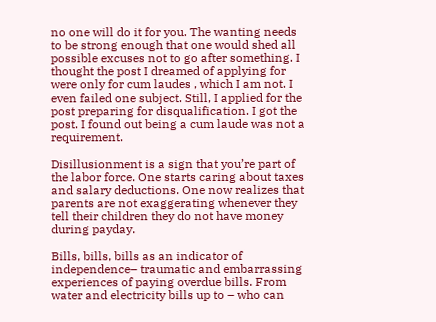no one will do it for you. The wanting needs to be strong enough that one would shed all possible excuses not to go after something. I thought the post I dreamed of applying for were only for cum laudes , which I am not. I even failed one subject. Still, I applied for the post preparing for disqualification. I got the post. I found out being a cum laude was not a requirement.

Disillusionment is a sign that you’re part of the labor force. One starts caring about taxes and salary deductions. One now realizes that parents are not exaggerating whenever they tell their children they do not have money during payday.

Bills, bills, bills as an indicator of independence– traumatic and embarrassing experiences of paying overdue bills. From water and electricity bills up to – who can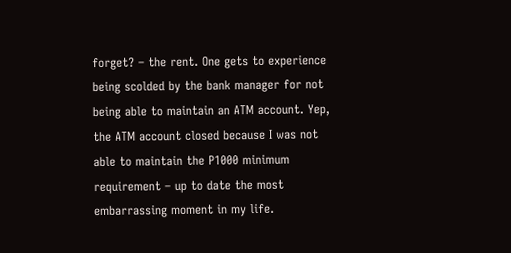forget? – the rent. One gets to experience being scolded by the bank manager for not being able to maintain an ATM account. Yep, the ATM account closed because I was not able to maintain the P1000 minimum requirement – up to date the most embarrassing moment in my life.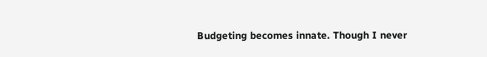Budgeting becomes innate. Though I never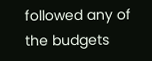followed any of the budgets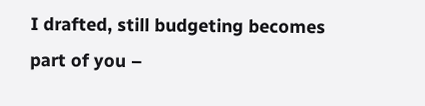I drafted, still budgeting becomes part of you –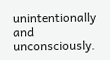unintentionally and unconsciously.